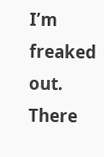I’m freaked out. There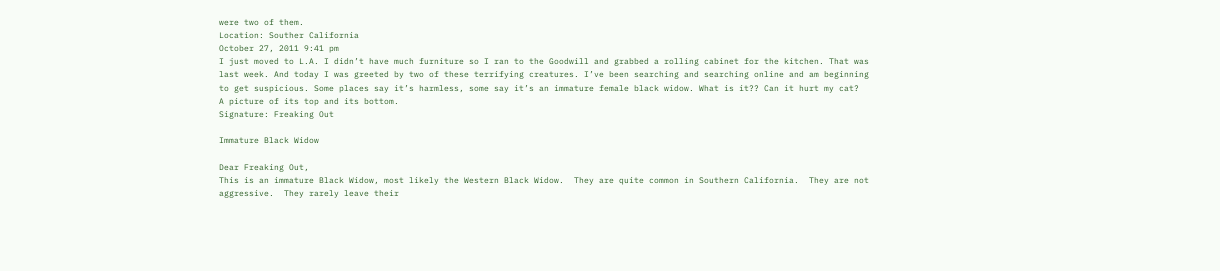were two of them.
Location: Souther California
October 27, 2011 9:41 pm
I just moved to L.A. I didn’t have much furniture so I ran to the Goodwill and grabbed a rolling cabinet for the kitchen. That was last week. And today I was greeted by two of these terrifying creatures. I’ve been searching and searching online and am beginning to get suspicious. Some places say it’s harmless, some say it’s an immature female black widow. What is it?? Can it hurt my cat?
A picture of its top and its bottom.
Signature: Freaking Out

Immature Black Widow

Dear Freaking Out,
This is an immature Black Widow, most likely the Western Black Widow.  They are quite common in Southern California.  They are not aggressive.  They rarely leave their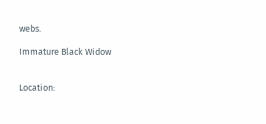webs.

Immature Black Widow


Location: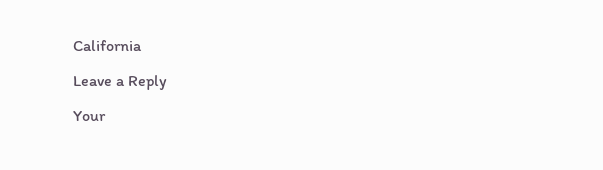California

Leave a Reply

Your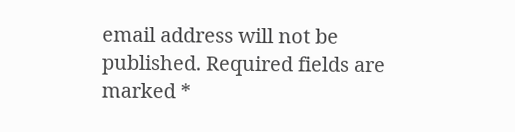email address will not be published. Required fields are marked *